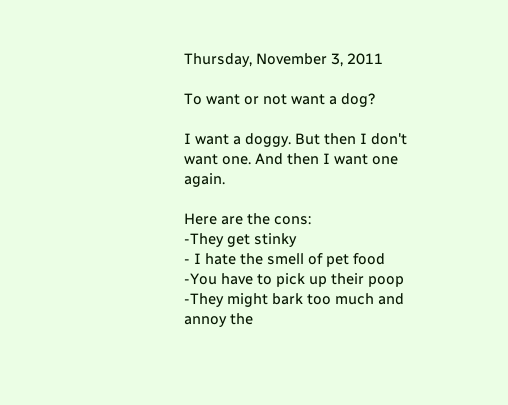Thursday, November 3, 2011

To want or not want a dog?

I want a doggy. But then I don't want one. And then I want one again.

Here are the cons:
-They get stinky
- I hate the smell of pet food
-You have to pick up their poop
-They might bark too much and annoy the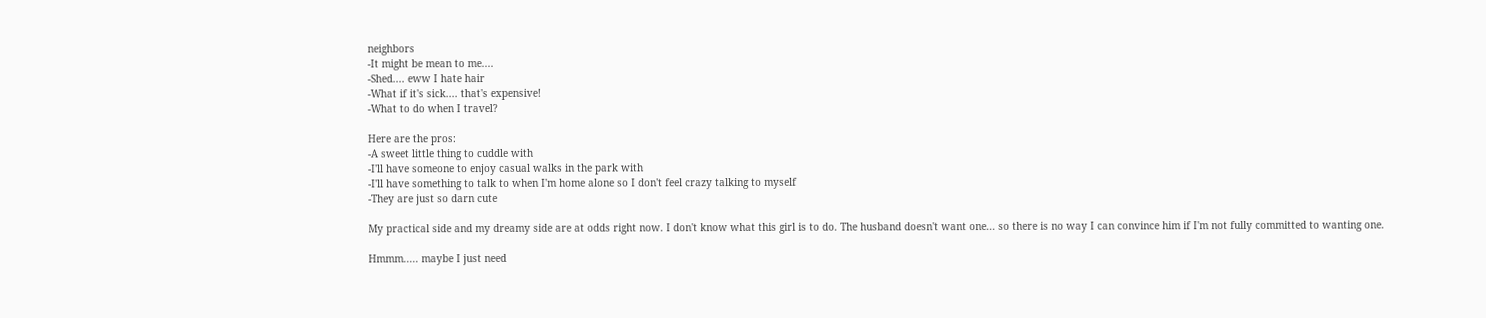neighbors
-It might be mean to me....
-Shed.... eww I hate hair
-What if it's sick.... that's expensive!
-What to do when I travel?

Here are the pros:
-A sweet little thing to cuddle with
-I'll have someone to enjoy casual walks in the park with
-I'll have something to talk to when I'm home alone so I don't feel crazy talking to myself
-They are just so darn cute

My practical side and my dreamy side are at odds right now. I don't know what this girl is to do. The husband doesn't want one... so there is no way I can convince him if I'm not fully committed to wanting one.

Hmmm..... maybe I just need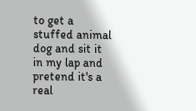to get a stuffed animal dog and sit it in my lap and pretend it's a real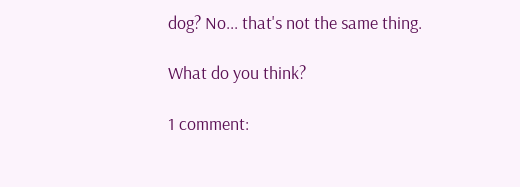dog? No... that's not the same thing.

What do you think?

1 comment: